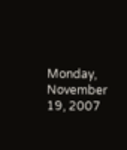Monday, November 19, 2007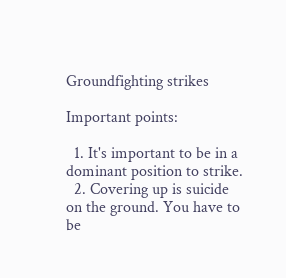Groundfighting strikes

Important points:

  1. It's important to be in a dominant position to strike.
  2. Covering up is suicide on the ground. You have to be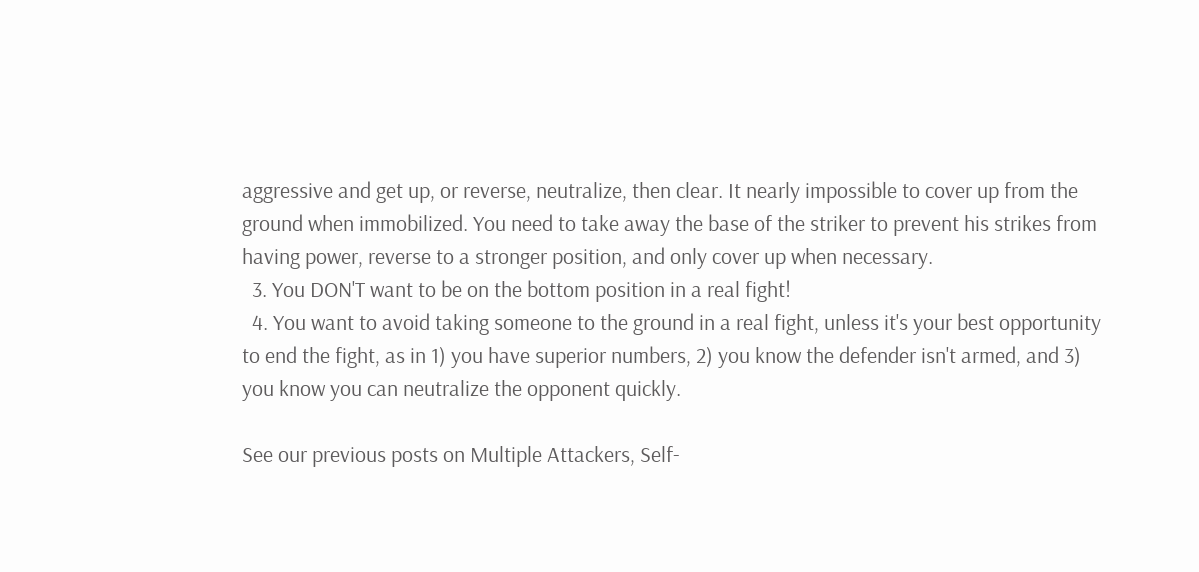aggressive and get up, or reverse, neutralize, then clear. It nearly impossible to cover up from the ground when immobilized. You need to take away the base of the striker to prevent his strikes from having power, reverse to a stronger position, and only cover up when necessary.
  3. You DON'T want to be on the bottom position in a real fight!
  4. You want to avoid taking someone to the ground in a real fight, unless it's your best opportunity to end the fight, as in 1) you have superior numbers, 2) you know the defender isn't armed, and 3) you know you can neutralize the opponent quickly.

See our previous posts on Multiple Attackers, Self-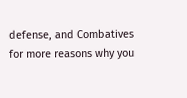defense, and Combatives for more reasons why you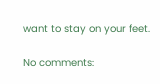want to stay on your feet.

No comments: